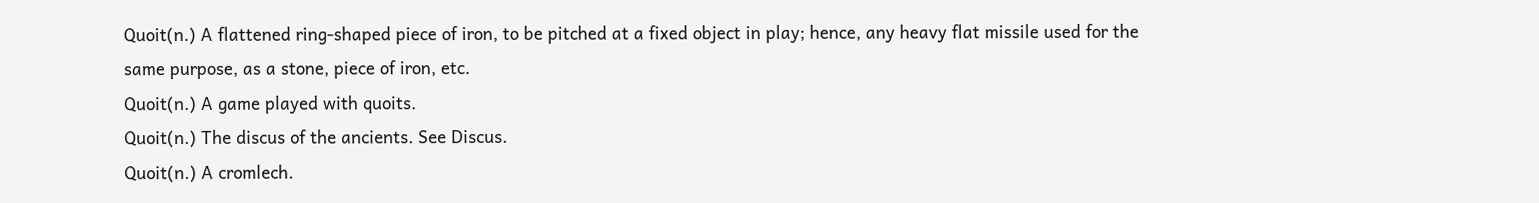Quoit(n.) A flattened ring-shaped piece of iron, to be pitched at a fixed object in play; hence, any heavy flat missile used for the same purpose, as a stone, piece of iron, etc.
Quoit(n.) A game played with quoits.
Quoit(n.) The discus of the ancients. See Discus.
Quoit(n.) A cromlech.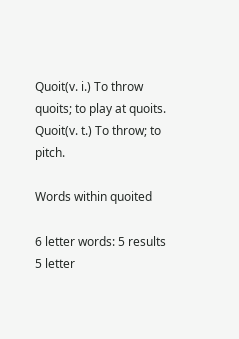Quoit(v. i.) To throw quoits; to play at quoits.
Quoit(v. t.) To throw; to pitch.

Words within quoited

6 letter words: 5 results
5 letter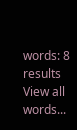words: 8 results
View all words...